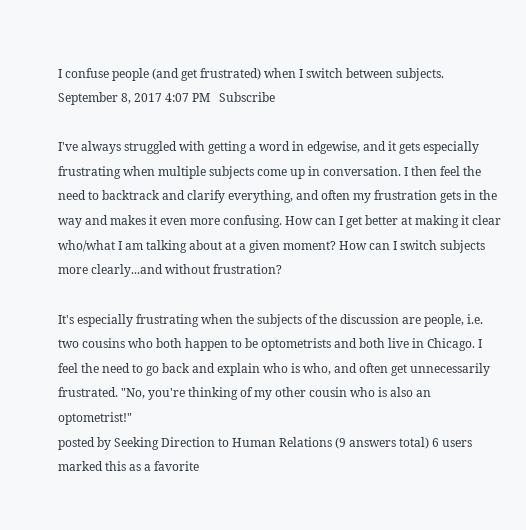I confuse people (and get frustrated) when I switch between subjects.
September 8, 2017 4:07 PM   Subscribe

I've always struggled with getting a word in edgewise, and it gets especially frustrating when multiple subjects come up in conversation. I then feel the need to backtrack and clarify everything, and often my frustration gets in the way and makes it even more confusing. How can I get better at making it clear who/what I am talking about at a given moment? How can I switch subjects more clearly...and without frustration?

It's especially frustrating when the subjects of the discussion are people, i.e. two cousins who both happen to be optometrists and both live in Chicago. I feel the need to go back and explain who is who, and often get unnecessarily frustrated. "No, you're thinking of my other cousin who is also an optometrist!"
posted by Seeking Direction to Human Relations (9 answers total) 6 users marked this as a favorite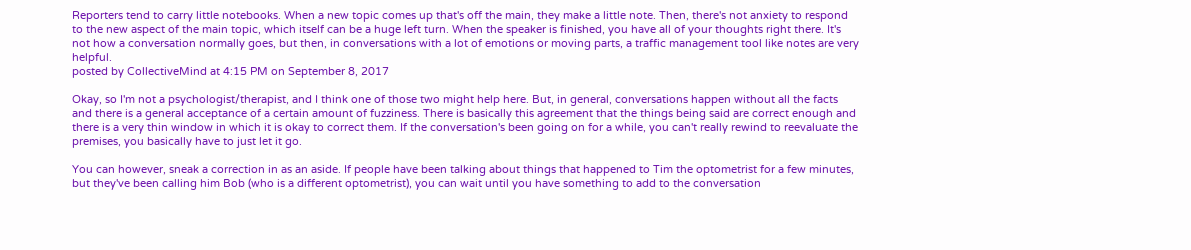Reporters tend to carry little notebooks. When a new topic comes up that's off the main, they make a little note. Then, there's not anxiety to respond to the new aspect of the main topic, which itself can be a huge left turn. When the speaker is finished, you have all of your thoughts right there. It's not how a conversation normally goes, but then, in conversations with a lot of emotions or moving parts, a traffic management tool like notes are very helpful.
posted by CollectiveMind at 4:15 PM on September 8, 2017

Okay, so I'm not a psychologist/therapist, and I think one of those two might help here. But, in general, conversations happen without all the facts and there is a general acceptance of a certain amount of fuzziness. There is basically this agreement that the things being said are correct enough and there is a very thin window in which it is okay to correct them. If the conversation's been going on for a while, you can't really rewind to reevaluate the premises, you basically have to just let it go.

You can however, sneak a correction in as an aside. If people have been talking about things that happened to Tim the optometrist for a few minutes, but they've been calling him Bob (who is a different optometrist), you can wait until you have something to add to the conversation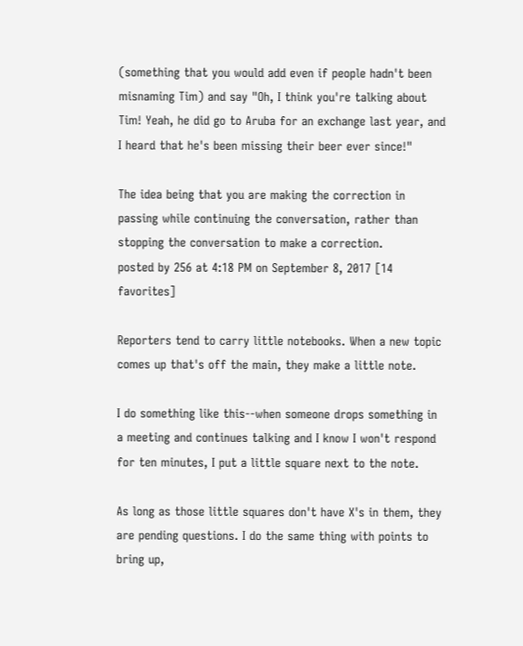(something that you would add even if people hadn't been misnaming Tim) and say "Oh, I think you're talking about Tim! Yeah, he did go to Aruba for an exchange last year, and I heard that he's been missing their beer ever since!"

The idea being that you are making the correction in passing while continuing the conversation, rather than stopping the conversation to make a correction.
posted by 256 at 4:18 PM on September 8, 2017 [14 favorites]

Reporters tend to carry little notebooks. When a new topic comes up that's off the main, they make a little note.

I do something like this--when someone drops something in a meeting and continues talking and I know I won't respond for ten minutes, I put a little square next to the note.

As long as those little squares don't have X's in them, they are pending questions. I do the same thing with points to bring up,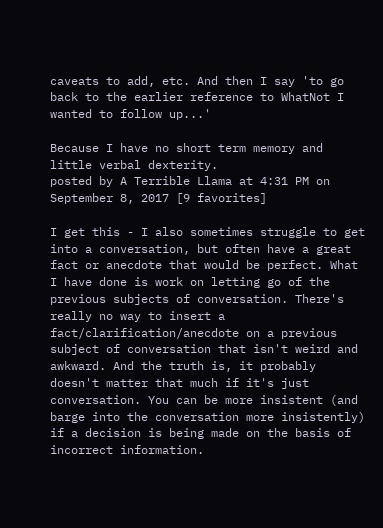caveats to add, etc. And then I say 'to go back to the earlier reference to WhatNot I wanted to follow up...'

Because I have no short term memory and little verbal dexterity.
posted by A Terrible Llama at 4:31 PM on September 8, 2017 [9 favorites]

I get this - I also sometimes struggle to get into a conversation, but often have a great fact or anecdote that would be perfect. What I have done is work on letting go of the previous subjects of conversation. There's really no way to insert a fact/clarification/anecdote on a previous subject of conversation that isn't weird and awkward. And the truth is, it probably doesn't matter that much if it's just conversation. You can be more insistent (and barge into the conversation more insistently) if a decision is being made on the basis of incorrect information.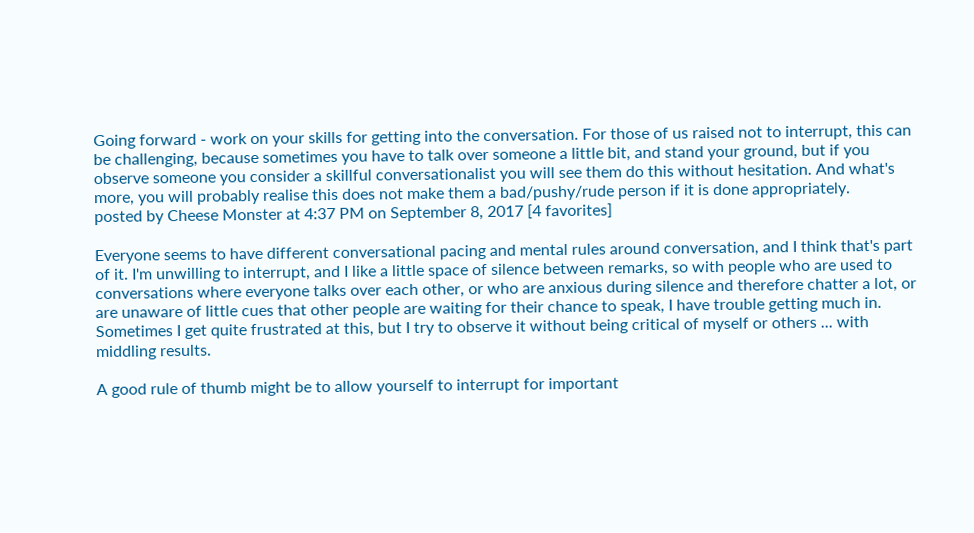Going forward - work on your skills for getting into the conversation. For those of us raised not to interrupt, this can be challenging, because sometimes you have to talk over someone a little bit, and stand your ground, but if you observe someone you consider a skillful conversationalist you will see them do this without hesitation. And what's more, you will probably realise this does not make them a bad/pushy/rude person if it is done appropriately.
posted by Cheese Monster at 4:37 PM on September 8, 2017 [4 favorites]

Everyone seems to have different conversational pacing and mental rules around conversation, and I think that's part of it. I'm unwilling to interrupt, and I like a little space of silence between remarks, so with people who are used to conversations where everyone talks over each other, or who are anxious during silence and therefore chatter a lot, or are unaware of little cues that other people are waiting for their chance to speak, I have trouble getting much in. Sometimes I get quite frustrated at this, but I try to observe it without being critical of myself or others ... with middling results.

A good rule of thumb might be to allow yourself to interrupt for important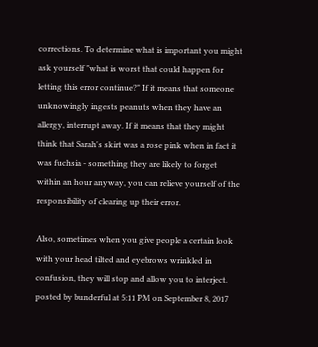corrections. To determine what is important you might ask yourself "what is worst that could happen for letting this error continue?" If it means that someone unknowingly ingests peanuts when they have an allergy, interrupt away. If it means that they might think that Sarah's skirt was a rose pink when in fact it was fuchsia - something they are likely to forget within an hour anyway, you can relieve yourself of the responsibility of clearing up their error.

Also, sometimes when you give people a certain look with your head tilted and eyebrows wrinkled in confusion, they will stop and allow you to interject.
posted by bunderful at 5:11 PM on September 8, 2017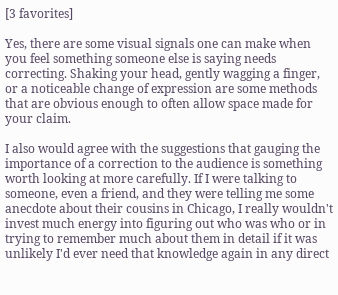[3 favorites]

Yes, there are some visual signals one can make when you feel something someone else is saying needs correcting. Shaking your head, gently wagging a finger, or a noticeable change of expression are some methods that are obvious enough to often allow space made for your claim.

I also would agree with the suggestions that gauging the importance of a correction to the audience is something worth looking at more carefully. If I were talking to someone, even a friend, and they were telling me some anecdote about their cousins in Chicago, I really wouldn't invest much energy into figuring out who was who or in trying to remember much about them in detail if it was unlikely I'd ever need that knowledge again in any direct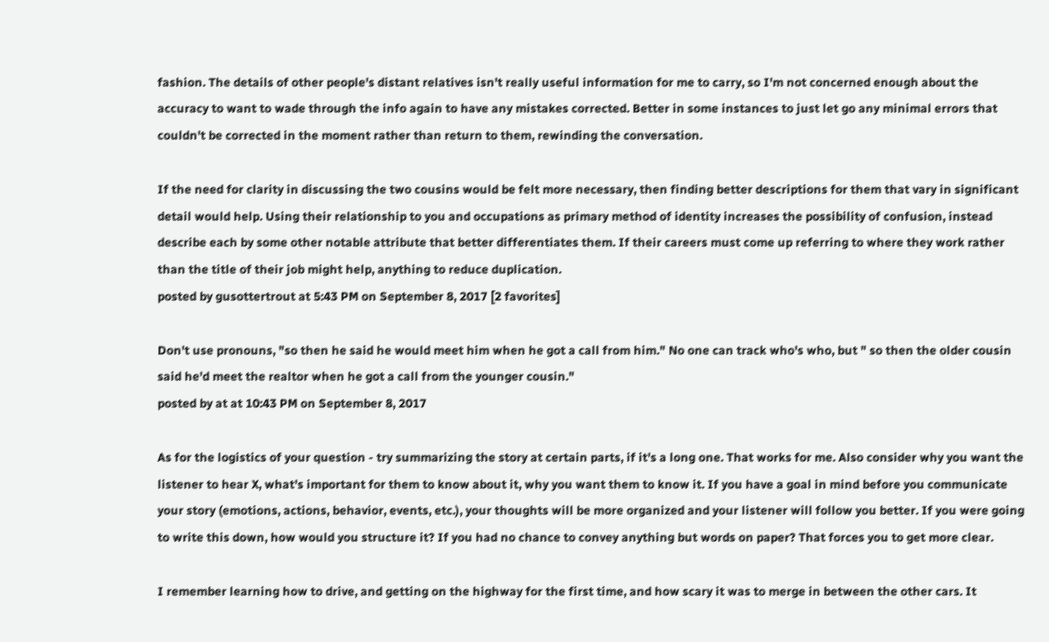fashion. The details of other people's distant relatives isn't really useful information for me to carry, so I'm not concerned enough about the accuracy to want to wade through the info again to have any mistakes corrected. Better in some instances to just let go any minimal errors that couldn't be corrected in the moment rather than return to them, rewinding the conversation.

If the need for clarity in discussing the two cousins would be felt more necessary, then finding better descriptions for them that vary in significant detail would help. Using their relationship to you and occupations as primary method of identity increases the possibility of confusion, instead describe each by some other notable attribute that better differentiates them. If their careers must come up referring to where they work rather than the title of their job might help, anything to reduce duplication.
posted by gusottertrout at 5:43 PM on September 8, 2017 [2 favorites]

Don't use pronouns, "so then he said he would meet him when he got a call from him." No one can track who's who, but " so then the older cousin said he'd meet the realtor when he got a call from the younger cousin."
posted by at at 10:43 PM on September 8, 2017

As for the logistics of your question - try summarizing the story at certain parts, if it's a long one. That works for me. Also consider why you want the listener to hear X, what's important for them to know about it, why you want them to know it. If you have a goal in mind before you communicate your story (emotions, actions, behavior, events, etc.), your thoughts will be more organized and your listener will follow you better. If you were going to write this down, how would you structure it? If you had no chance to convey anything but words on paper? That forces you to get more clear.

I remember learning how to drive, and getting on the highway for the first time, and how scary it was to merge in between the other cars. It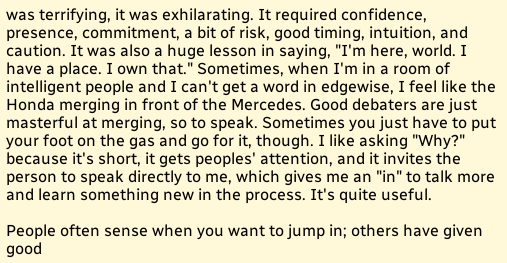was terrifying, it was exhilarating. It required confidence, presence, commitment, a bit of risk, good timing, intuition, and caution. It was also a huge lesson in saying, "I'm here, world. I have a place. I own that." Sometimes, when I'm in a room of intelligent people and I can't get a word in edgewise, I feel like the Honda merging in front of the Mercedes. Good debaters are just masterful at merging, so to speak. Sometimes you just have to put your foot on the gas and go for it, though. I like asking "Why?" because it's short, it gets peoples' attention, and it invites the person to speak directly to me, which gives me an "in" to talk more and learn something new in the process. It's quite useful.

People often sense when you want to jump in; others have given good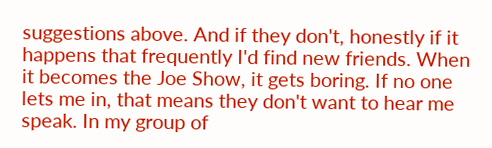suggestions above. And if they don't, honestly if it happens that frequently I'd find new friends. When it becomes the Joe Show, it gets boring. If no one lets me in, that means they don't want to hear me speak. In my group of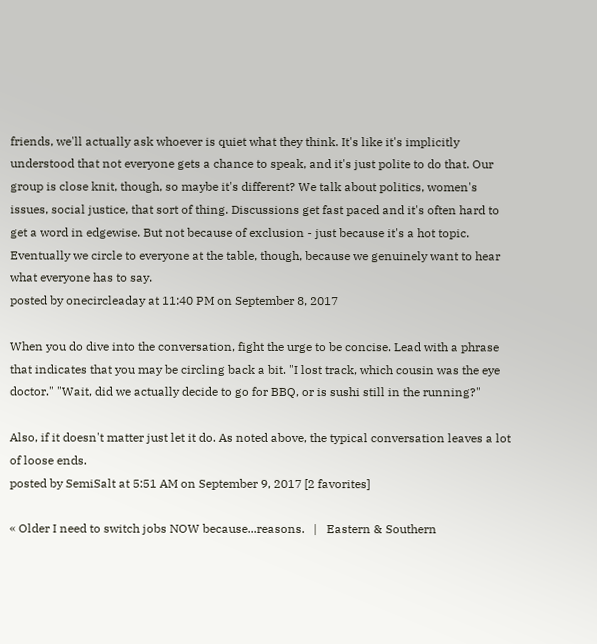friends, we'll actually ask whoever is quiet what they think. It's like it's implicitly understood that not everyone gets a chance to speak, and it's just polite to do that. Our group is close knit, though, so maybe it's different? We talk about politics, women's issues, social justice, that sort of thing. Discussions get fast paced and it's often hard to get a word in edgewise. But not because of exclusion - just because it's a hot topic. Eventually we circle to everyone at the table, though, because we genuinely want to hear what everyone has to say.
posted by onecircleaday at 11:40 PM on September 8, 2017

When you do dive into the conversation, fight the urge to be concise. Lead with a phrase that indicates that you may be circling back a bit. "I lost track, which cousin was the eye doctor." "Wait, did we actually decide to go for BBQ, or is sushi still in the running?"

Also, if it doesn't matter just let it do. As noted above, the typical conversation leaves a lot of loose ends.
posted by SemiSalt at 5:51 AM on September 9, 2017 [2 favorites]

« Older I need to switch jobs NOW because...reasons.   |   Eastern & Southern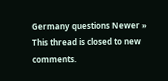Germany questions Newer »
This thread is closed to new comments.